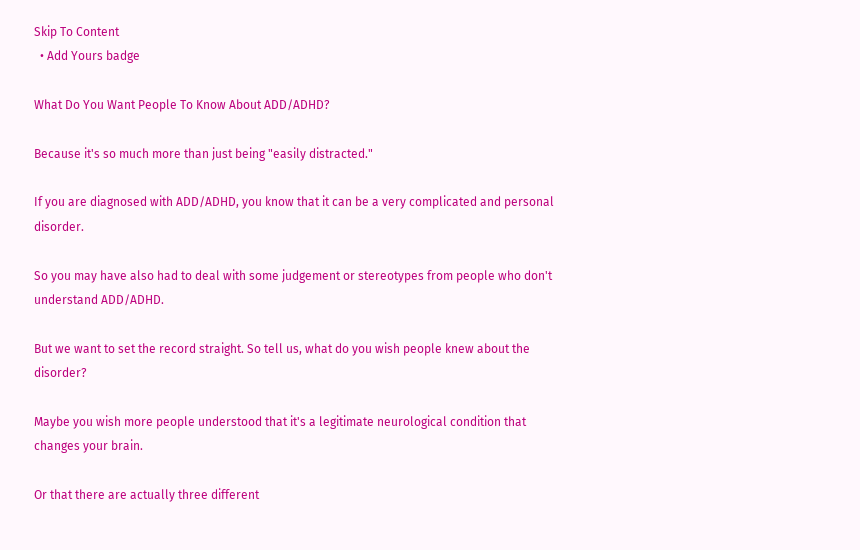Skip To Content
  • Add Yours badge

What Do You Want People To Know About ADD/ADHD?

Because it's so much more than just being "easily distracted."

If you are diagnosed with ADD/ADHD, you know that it can be a very complicated and personal disorder.

So you may have also had to deal with some judgement or stereotypes from people who don't understand ADD/ADHD.

But we want to set the record straight. So tell us, what do you wish people knew about the disorder?

Maybe you wish more people understood that it's a legitimate neurological condition that changes your brain.

Or that there are actually three different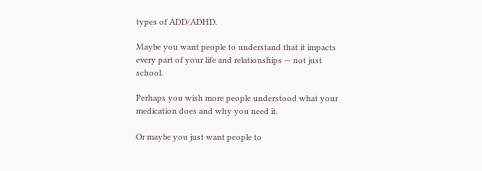types of ADD/ADHD.

Maybe you want people to understand that it impacts every part of your life and relationships — not just school.

Perhaps you wish more people understood what your medication does and why you need it.

Or maybe you just want people to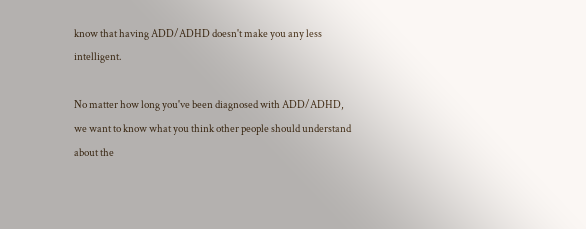know that having ADD/ADHD doesn't make you any less intelligent.

No matter how long you've been diagnosed with ADD/ADHD, we want to know what you think other people should understand about the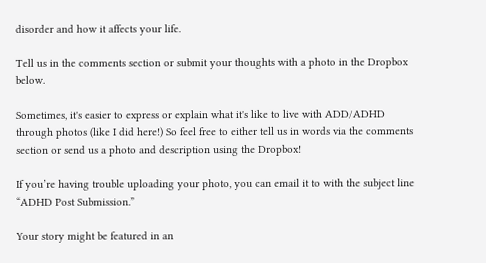disorder and how it affects your life.

Tell us in the comments section or submit your thoughts with a photo in the Dropbox below.

Sometimes, it's easier to express or explain what it's like to live with ADD/ADHD through photos (like I did here!) So feel free to either tell us in words via the comments section or send us a photo and description using the Dropbox!

If you’re having trouble uploading your photo, you can email it to with the subject line “ADHD Post Submission.”

Your story might be featured in an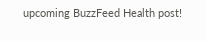upcoming BuzzFeed Health post!